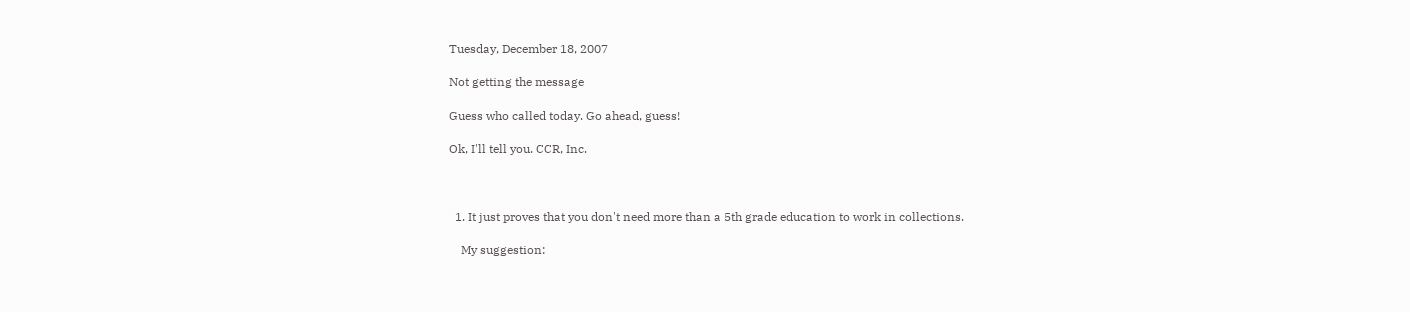Tuesday, December 18, 2007

Not getting the message

Guess who called today. Go ahead, guess!

Ok, I'll tell you. CCR, Inc.



  1. It just proves that you don't need more than a 5th grade education to work in collections.

    My suggestion: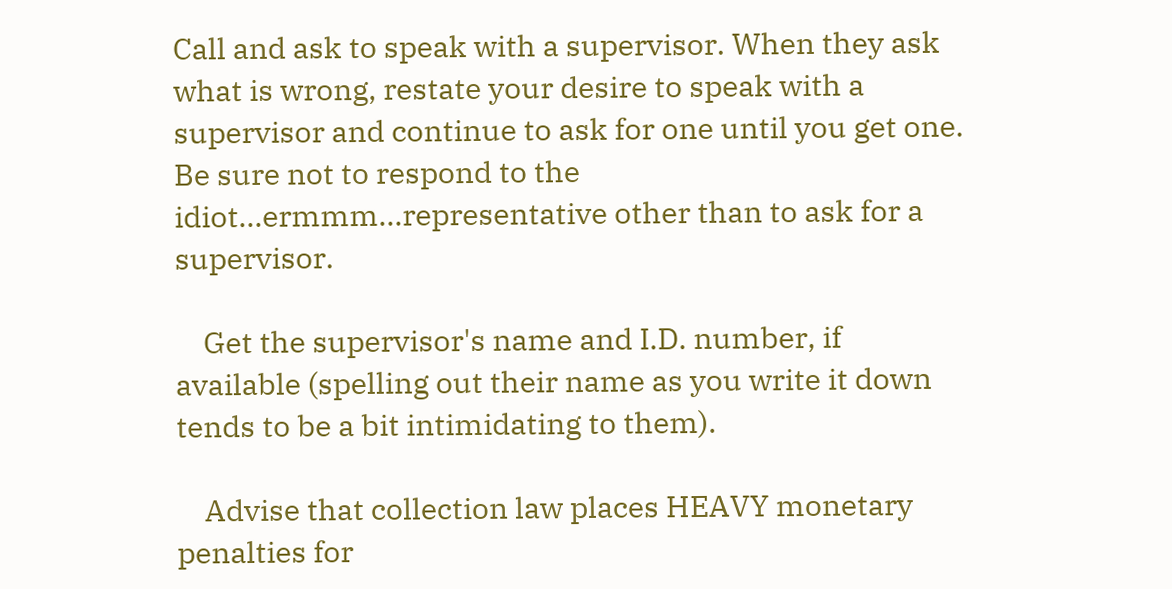Call and ask to speak with a supervisor. When they ask what is wrong, restate your desire to speak with a supervisor and continue to ask for one until you get one. Be sure not to respond to the idiot...ermmm...representative other than to ask for a supervisor.

    Get the supervisor's name and I.D. number, if available (spelling out their name as you write it down tends to be a bit intimidating to them).

    Advise that collection law places HEAVY monetary penalties for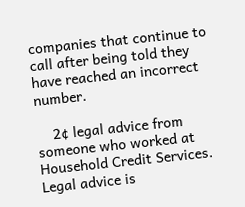companies that continue to call after being told they have reached an incorrect number.

    2¢ legal advice from someone who worked at Household Credit Services. Legal advice is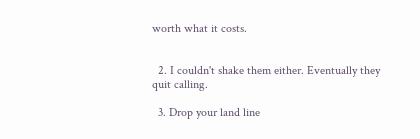worth what it costs.


  2. I couldn't shake them either. Eventually they quit calling.

  3. Drop your land line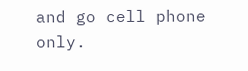and go cell phone only.